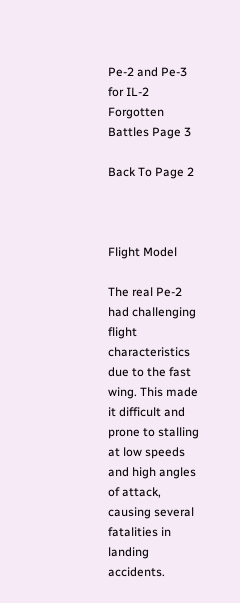Pe-2 and Pe-3 for IL-2 Forgotten Battles Page 3

Back To Page 2



Flight Model

The real Pe-2 had challenging flight characteristics due to the fast wing. This made it difficult and prone to stalling at low speeds and high angles of attack, causing several fatalities in landing accidents.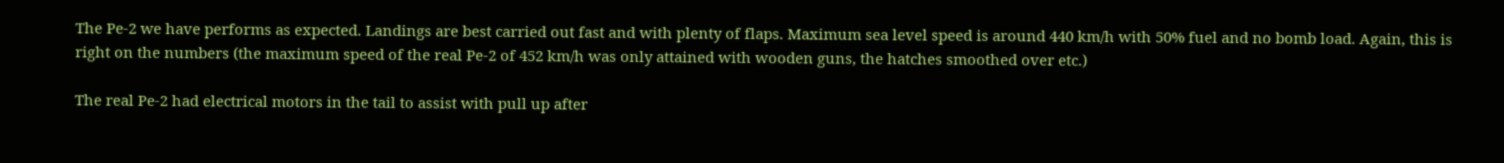The Pe-2 we have performs as expected. Landings are best carried out fast and with plenty of flaps. Maximum sea level speed is around 440 km/h with 50% fuel and no bomb load. Again, this is right on the numbers (the maximum speed of the real Pe-2 of 452 km/h was only attained with wooden guns, the hatches smoothed over etc.)

The real Pe-2 had electrical motors in the tail to assist with pull up after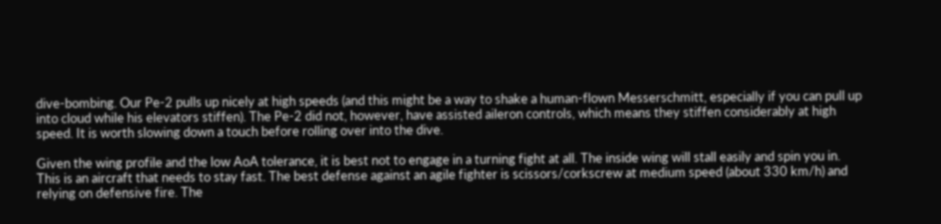dive-bombing. Our Pe-2 pulls up nicely at high speeds (and this might be a way to shake a human-flown Messerschmitt, especially if you can pull up into cloud while his elevators stiffen). The Pe-2 did not, however, have assisted aileron controls, which means they stiffen considerably at high speed. It is worth slowing down a touch before rolling over into the dive.

Given the wing profile and the low AoA tolerance, it is best not to engage in a turning fight at all. The inside wing will stall easily and spin you in. This is an aircraft that needs to stay fast. The best defense against an agile fighter is scissors/corkscrew at medium speed (about 330 km/h) and relying on defensive fire. The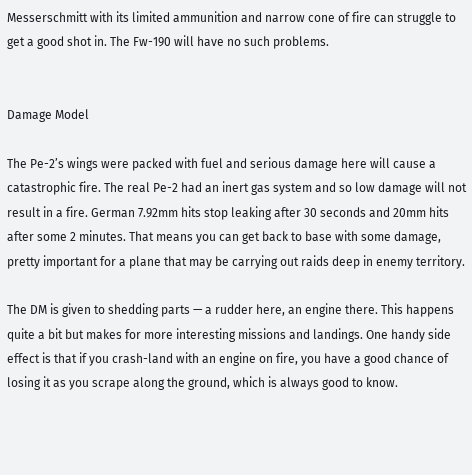Messerschmitt with its limited ammunition and narrow cone of fire can struggle to get a good shot in. The Fw-190 will have no such problems.


Damage Model

The Pe-2’s wings were packed with fuel and serious damage here will cause a catastrophic fire. The real Pe-2 had an inert gas system and so low damage will not result in a fire. German 7.92mm hits stop leaking after 30 seconds and 20mm hits after some 2 minutes. That means you can get back to base with some damage, pretty important for a plane that may be carrying out raids deep in enemy territory.

The DM is given to shedding parts — a rudder here, an engine there. This happens quite a bit but makes for more interesting missions and landings. One handy side effect is that if you crash-land with an engine on fire, you have a good chance of losing it as you scrape along the ground, which is always good to know.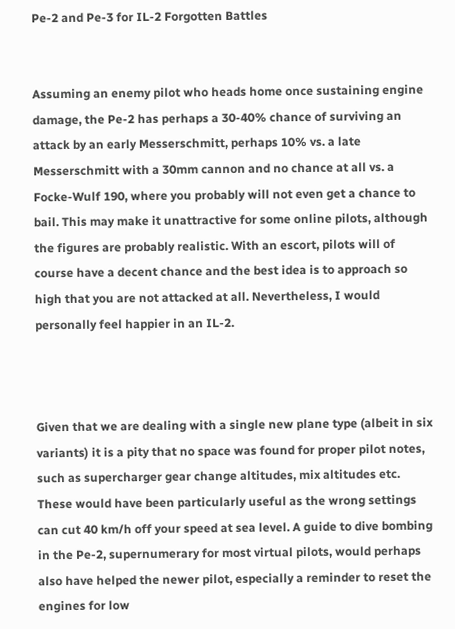Pe-2 and Pe-3 for IL-2 Forgotten Battles


Assuming an enemy pilot who heads home once sustaining engine damage, the Pe-2 has perhaps a 30-40% chance of surviving an attack by an early Messerschmitt, perhaps 10% vs. a late Messerschmitt with a 30mm cannon and no chance at all vs. a Focke-Wulf 190, where you probably will not even get a chance to bail. This may make it unattractive for some online pilots, although the figures are probably realistic. With an escort, pilots will of course have a decent chance and the best idea is to approach so high that you are not attacked at all. Nevertheless, I would personally feel happier in an IL-2.



Given that we are dealing with a single new plane type (albeit in six variants) it is a pity that no space was found for proper pilot notes, such as supercharger gear change altitudes, mix altitudes etc. These would have been particularly useful as the wrong settings can cut 40 km/h off your speed at sea level. A guide to dive bombing in the Pe-2, supernumerary for most virtual pilots, would perhaps also have helped the newer pilot, especially a reminder to reset the engines for low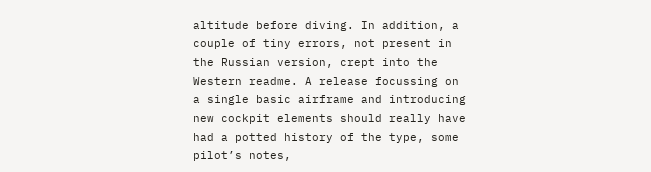altitude before diving. In addition, a couple of tiny errors, not present in the Russian version, crept into the Western readme. A release focussing on a single basic airframe and introducing new cockpit elements should really have had a potted history of the type, some pilot’s notes,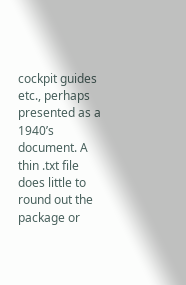cockpit guides etc., perhaps presented as a 1940’s document. A thin .txt file does little to round out the package or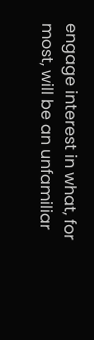engage interest in what, for most, will be an unfamiliar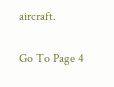aircraft.

Go To Page 4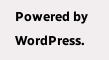Powered by WordPress.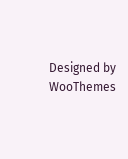Designed by WooThemes